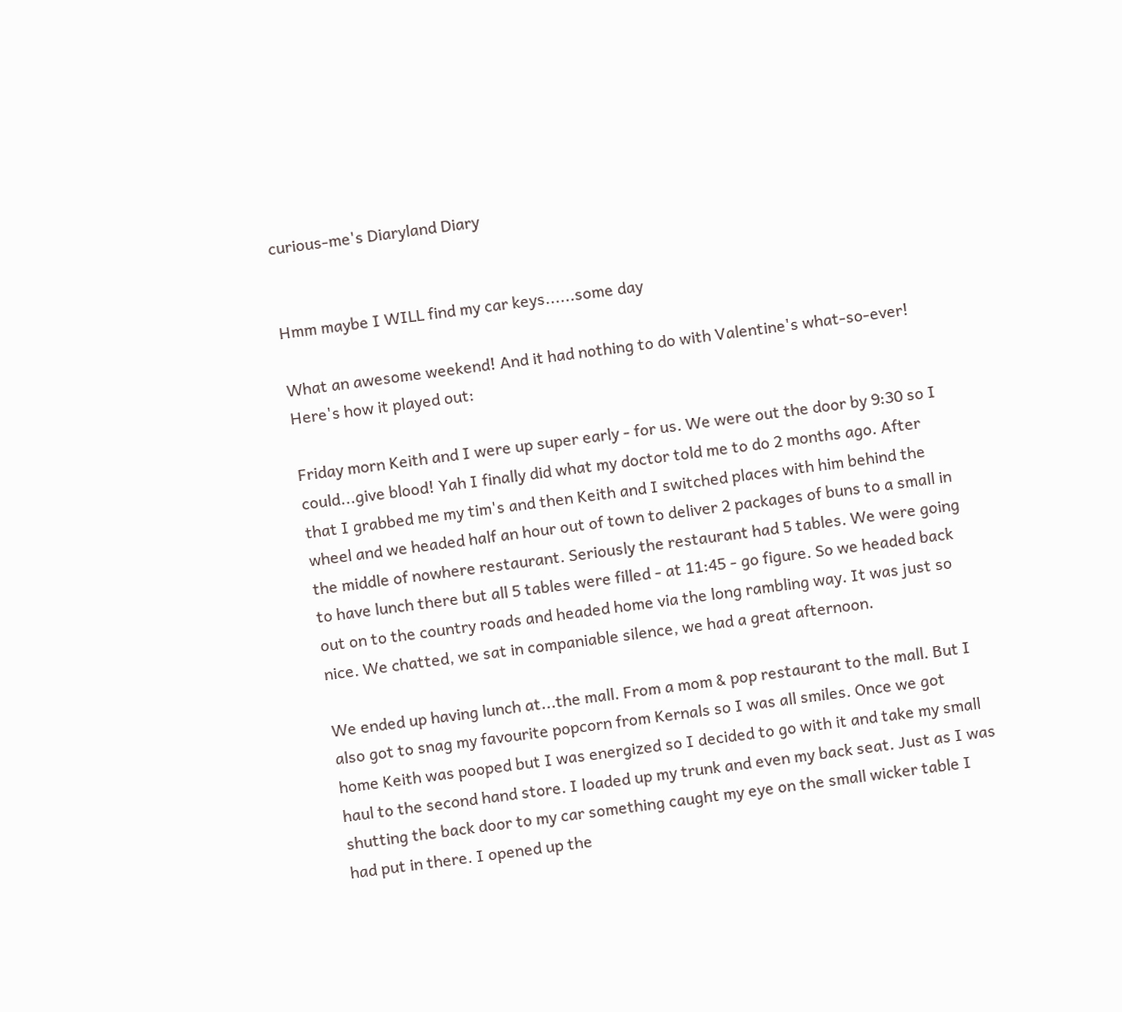curious-me's Diaryland Diary


Hmm maybe I WILL find my car keys......some day

What an awesome weekend! And it had nothing to do with Valentine's what-so-ever! Here's how it played out:

Friday morn Keith and I were up super early - for us. We were out the door by 9:30 so I could...give blood! Yah I finally did what my doctor told me to do 2 months ago. After that I grabbed me my tim's and then Keith and I switched places with him behind the wheel and we headed half an hour out of town to deliver 2 packages of buns to a small in the middle of nowhere restaurant. Seriously the restaurant had 5 tables. We were going to have lunch there but all 5 tables were filled - at 11:45 - go figure. So we headed back out on to the country roads and headed home via the long rambling way. It was just so nice. We chatted, we sat in companiable silence, we had a great afternoon.

We ended up having lunch at...the mall. From a mom & pop restaurant to the mall. But I also got to snag my favourite popcorn from Kernals so I was all smiles. Once we got home Keith was pooped but I was energized so I decided to go with it and take my small haul to the second hand store. I loaded up my trunk and even my back seat. Just as I was shutting the back door to my car something caught my eye on the small wicker table I had put in there. I opened up the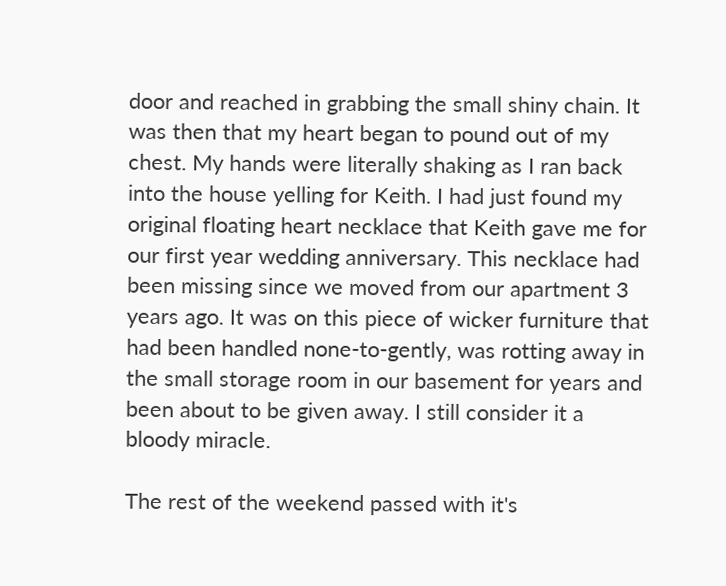door and reached in grabbing the small shiny chain. It was then that my heart began to pound out of my chest. My hands were literally shaking as I ran back into the house yelling for Keith. I had just found my original floating heart necklace that Keith gave me for our first year wedding anniversary. This necklace had been missing since we moved from our apartment 3 years ago. It was on this piece of wicker furniture that had been handled none-to-gently, was rotting away in the small storage room in our basement for years and been about to be given away. I still consider it a bloody miracle.

The rest of the weekend passed with it's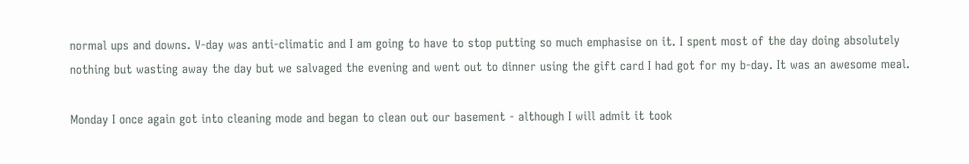normal ups and downs. V-day was anti-climatic and I am going to have to stop putting so much emphasise on it. I spent most of the day doing absolutely nothing but wasting away the day but we salvaged the evening and went out to dinner using the gift card I had got for my b-day. It was an awesome meal.

Monday I once again got into cleaning mode and began to clean out our basement - although I will admit it took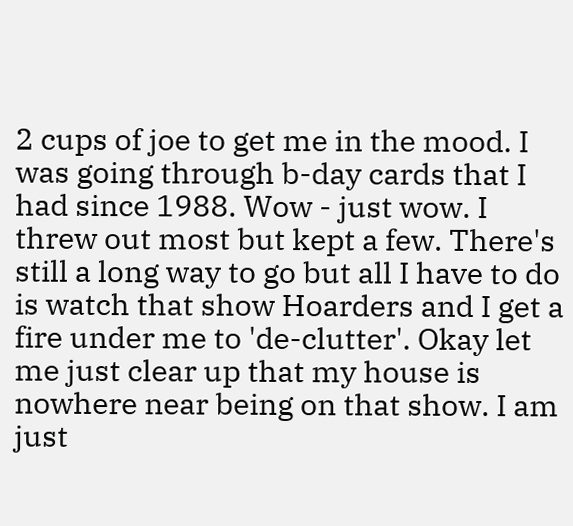2 cups of joe to get me in the mood. I was going through b-day cards that I had since 1988. Wow - just wow. I threw out most but kept a few. There's still a long way to go but all I have to do is watch that show Hoarders and I get a fire under me to 'de-clutter'. Okay let me just clear up that my house is nowhere near being on that show. I am just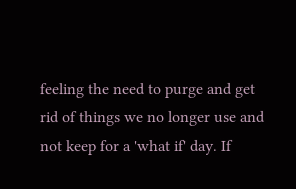feeling the need to purge and get rid of things we no longer use and not keep for a 'what if' day. If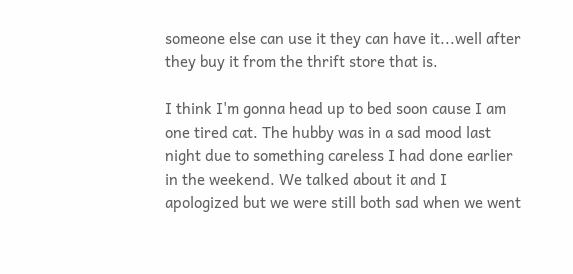someone else can use it they can have it...well after they buy it from the thrift store that is.

I think I'm gonna head up to bed soon cause I am one tired cat. The hubby was in a sad mood last night due to something careless I had done earlier in the weekend. We talked about it and I apologized but we were still both sad when we went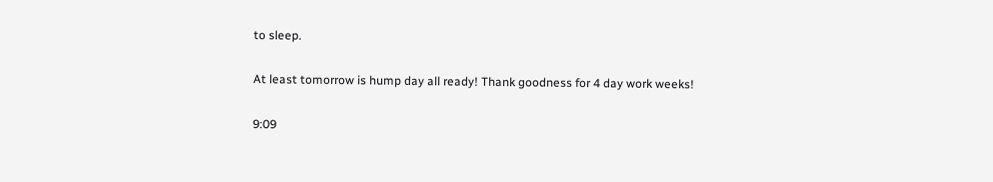to sleep.

At least tomorrow is hump day all ready! Thank goodness for 4 day work weeks!

9:09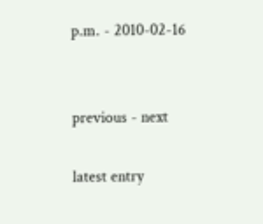p.m. - 2010-02-16


previous - next

latest entry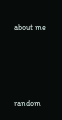about me





random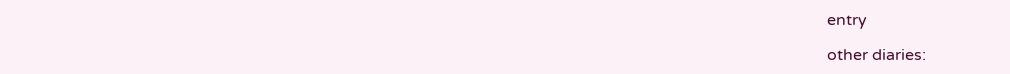entry

other diaries: